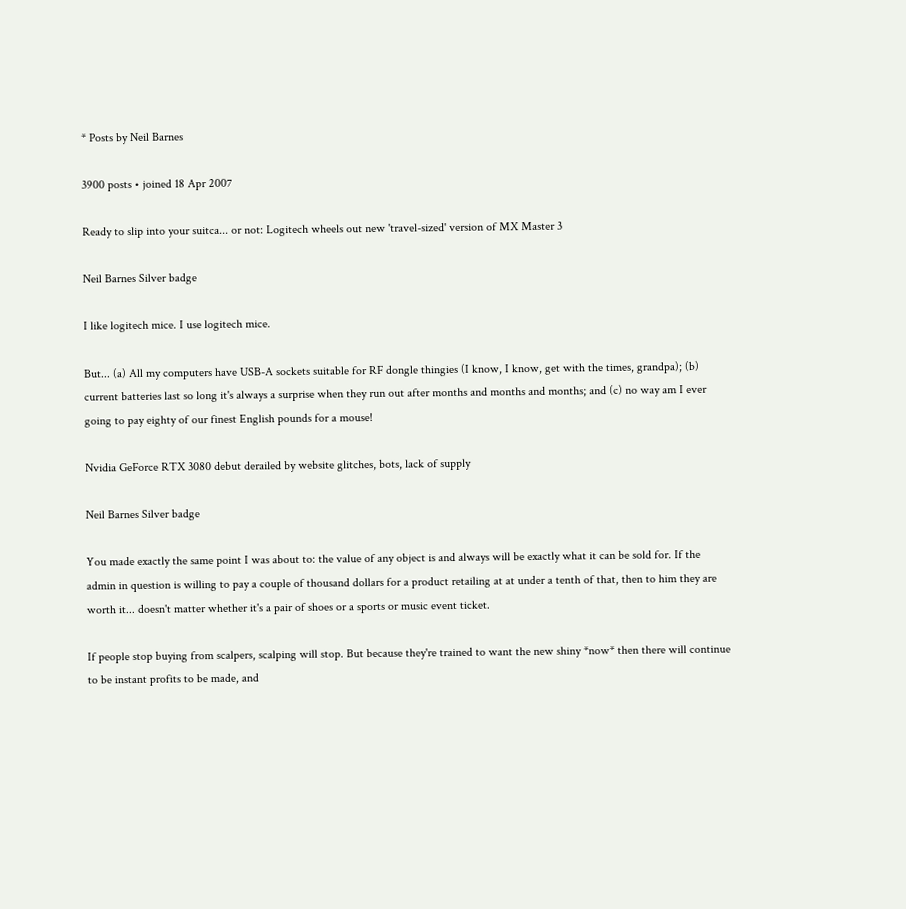* Posts by Neil Barnes

3900 posts • joined 18 Apr 2007

Ready to slip into your suitca... or not: Logitech wheels out new 'travel-sized' version of MX Master 3

Neil Barnes Silver badge

I like logitech mice. I use logitech mice.

But... (a) All my computers have USB-A sockets suitable for RF dongle thingies (I know, I know, get with the times, grandpa); (b) current batteries last so long it's always a surprise when they run out after months and months and months; and (c) no way am I ever going to pay eighty of our finest English pounds for a mouse!

Nvidia GeForce RTX 3080 debut derailed by website glitches, bots, lack of supply

Neil Barnes Silver badge

You made exactly the same point I was about to: the value of any object is and always will be exactly what it can be sold for. If the admin in question is willing to pay a couple of thousand dollars for a product retailing at at under a tenth of that, then to him they are worth it... doesn't matter whether it's a pair of shoes or a sports or music event ticket.

If people stop buying from scalpers, scalping will stop. But because they're trained to want the new shiny *now* then there will continue to be instant profits to be made, and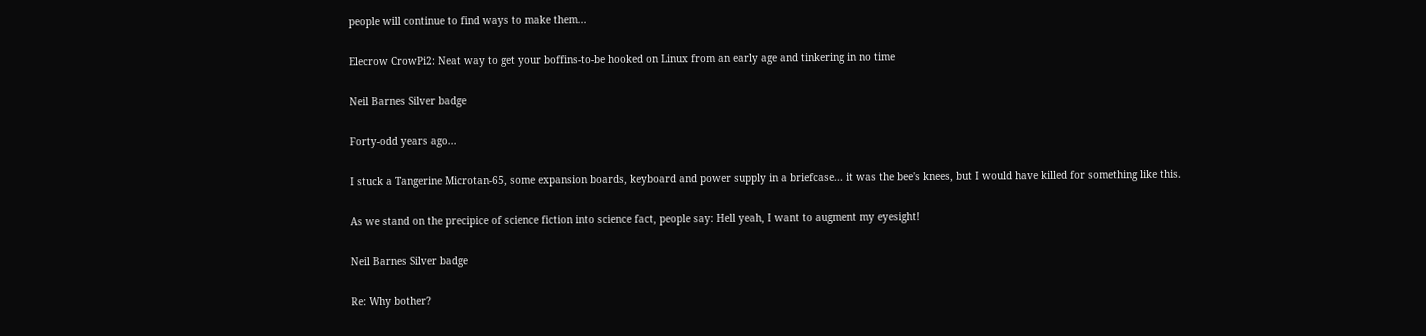people will continue to find ways to make them...

Elecrow CrowPi2: Neat way to get your boffins-to-be hooked on Linux from an early age and tinkering in no time

Neil Barnes Silver badge

Forty-odd years ago...

I stuck a Tangerine Microtan-65, some expansion boards, keyboard and power supply in a briefcase... it was the bee's knees, but I would have killed for something like this.

As we stand on the precipice of science fiction into science fact, people say: Hell yeah, I want to augment my eyesight!

Neil Barnes Silver badge

Re: Why bother?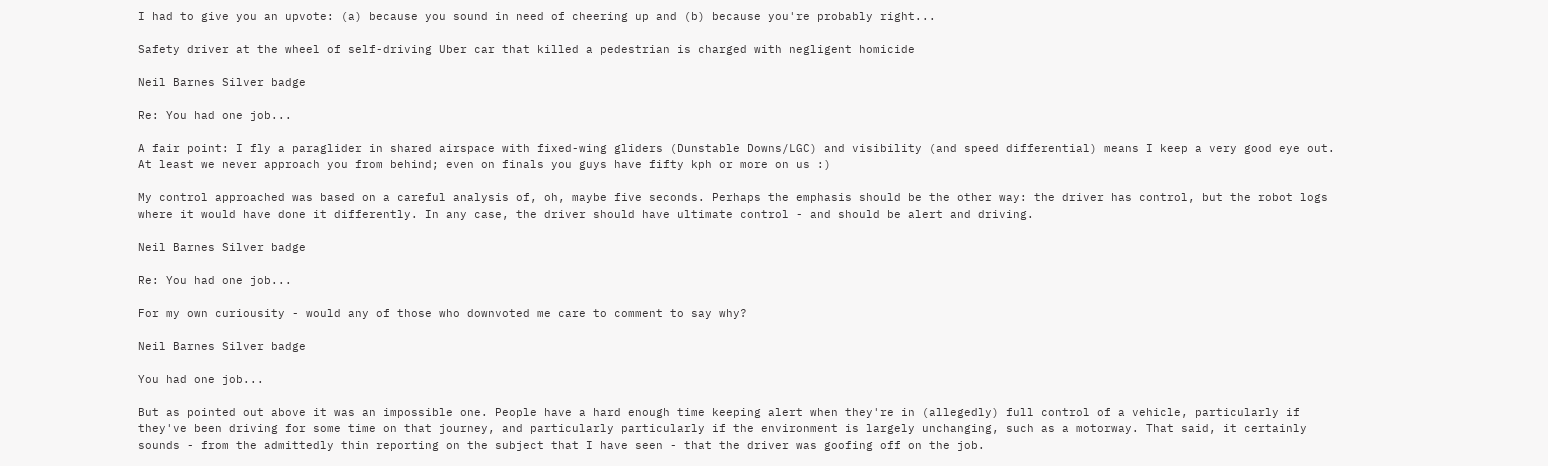I had to give you an upvote: (a) because you sound in need of cheering up and (b) because you're probably right...

Safety driver at the wheel of self-driving Uber car that killed a pedestrian is charged with negligent homicide

Neil Barnes Silver badge

Re: You had one job...

A fair point: I fly a paraglider in shared airspace with fixed-wing gliders (Dunstable Downs/LGC) and visibility (and speed differential) means I keep a very good eye out. At least we never approach you from behind; even on finals you guys have fifty kph or more on us :)

My control approached was based on a careful analysis of, oh, maybe five seconds. Perhaps the emphasis should be the other way: the driver has control, but the robot logs where it would have done it differently. In any case, the driver should have ultimate control - and should be alert and driving.

Neil Barnes Silver badge

Re: You had one job...

For my own curiousity - would any of those who downvoted me care to comment to say why?

Neil Barnes Silver badge

You had one job...

But as pointed out above it was an impossible one. People have a hard enough time keeping alert when they're in (allegedly) full control of a vehicle, particularly if they've been driving for some time on that journey, and particularly particularly if the environment is largely unchanging, such as a motorway. That said, it certainly sounds - from the admittedly thin reporting on the subject that I have seen - that the driver was goofing off on the job.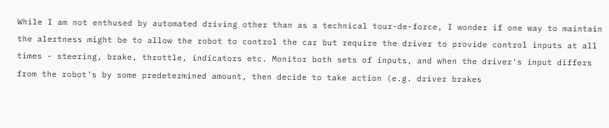While I am not enthused by automated driving other than as a technical tour-de-force, I wonder if one way to maintain the alertness might be to allow the robot to control the car but require the driver to provide control inputs at all times - steering, brake, throttle, indicators etc. Monitor both sets of inputs, and when the driver's input differs from the robot's by some predetermined amount, then decide to take action (e.g. driver brakes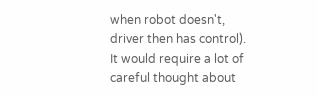when robot doesn't, driver then has control). It would require a lot of careful thought about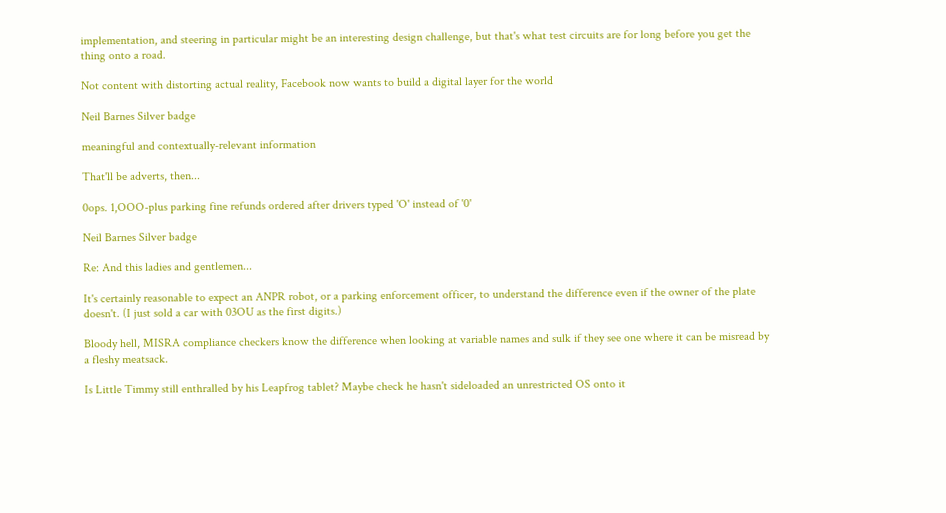implementation, and steering in particular might be an interesting design challenge, but that's what test circuits are for long before you get the thing onto a road.

Not content with distorting actual reality, Facebook now wants to build a digital layer for the world

Neil Barnes Silver badge

meaningful and contextually-relevant information

That'll be adverts, then...

0ops. 1,OOO-plus parking fine refunds ordered after drivers typed 'O' instead of '0'

Neil Barnes Silver badge

Re: And this ladies and gentlemen...

It's certainly reasonable to expect an ANPR robot, or a parking enforcement officer, to understand the difference even if the owner of the plate doesn't. (I just sold a car with 03OU as the first digits.)

Bloody hell, MISRA compliance checkers know the difference when looking at variable names and sulk if they see one where it can be misread by a fleshy meatsack.

Is Little Timmy still enthralled by his Leapfrog tablet? Maybe check he hasn't sideloaded an unrestricted OS onto it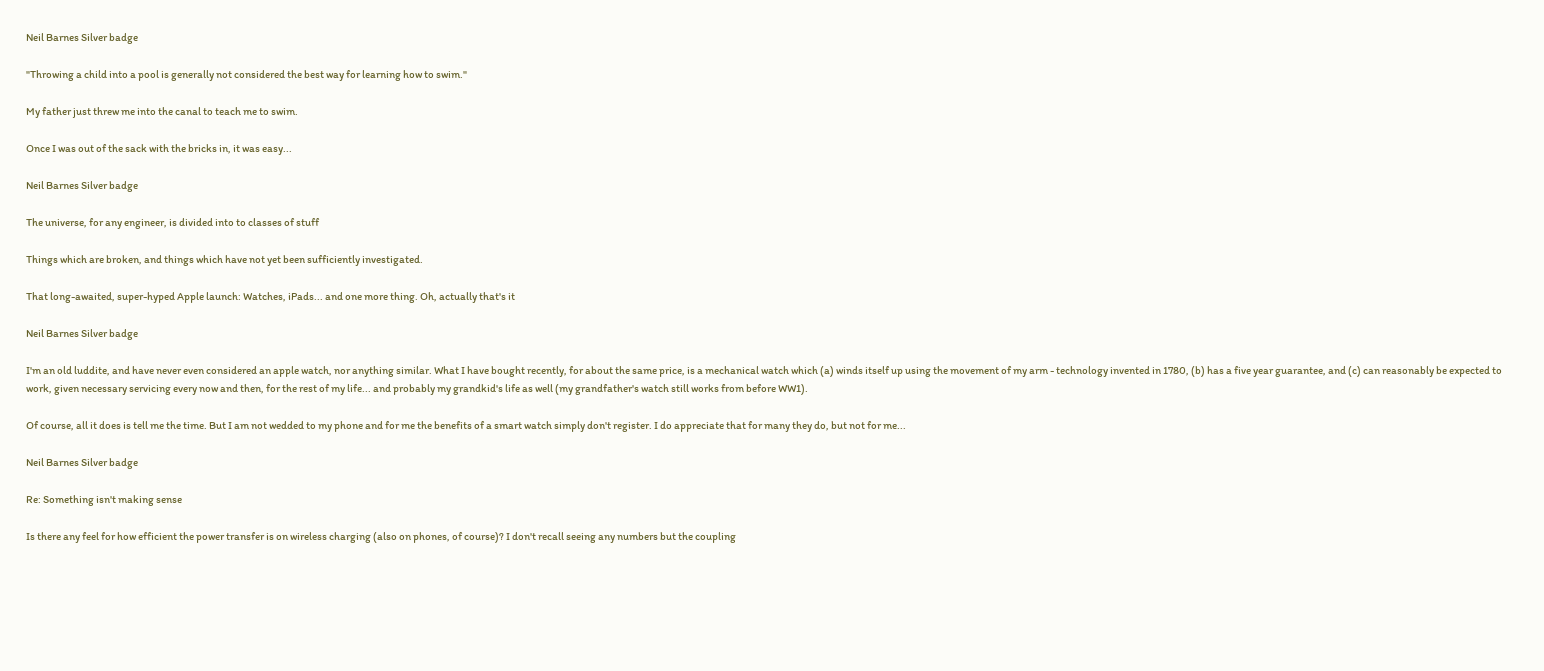Neil Barnes Silver badge

"Throwing a child into a pool is generally not considered the best way for learning how to swim."

My father just threw me into the canal to teach me to swim.

Once I was out of the sack with the bricks in, it was easy...

Neil Barnes Silver badge

The universe, for any engineer, is divided into to classes of stuff

Things which are broken, and things which have not yet been sufficiently investigated.

That long-awaited, super-hyped Apple launch: Watches, iPads... and one more thing. Oh, actually that's it

Neil Barnes Silver badge

I'm an old luddite, and have never even considered an apple watch, nor anything similar. What I have bought recently, for about the same price, is a mechanical watch which (a) winds itself up using the movement of my arm - technology invented in 1780, (b) has a five year guarantee, and (c) can reasonably be expected to work, given necessary servicing every now and then, for the rest of my life... and probably my grandkid's life as well (my grandfather's watch still works from before WW1).

Of course, all it does is tell me the time. But I am not wedded to my phone and for me the benefits of a smart watch simply don't register. I do appreciate that for many they do, but not for me...

Neil Barnes Silver badge

Re: Something isn't making sense

Is there any feel for how efficient the power transfer is on wireless charging (also on phones, of course)? I don't recall seeing any numbers but the coupling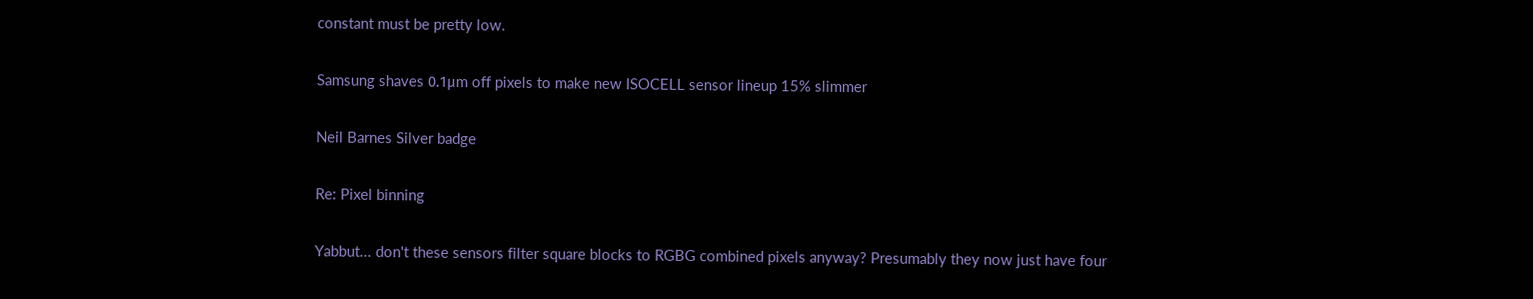constant must be pretty low.

Samsung shaves 0.1μm off pixels to make new ISOCELL sensor lineup 15% slimmer

Neil Barnes Silver badge

Re: Pixel binning

Yabbut... don't these sensors filter square blocks to RGBG combined pixels anyway? Presumably they now just have four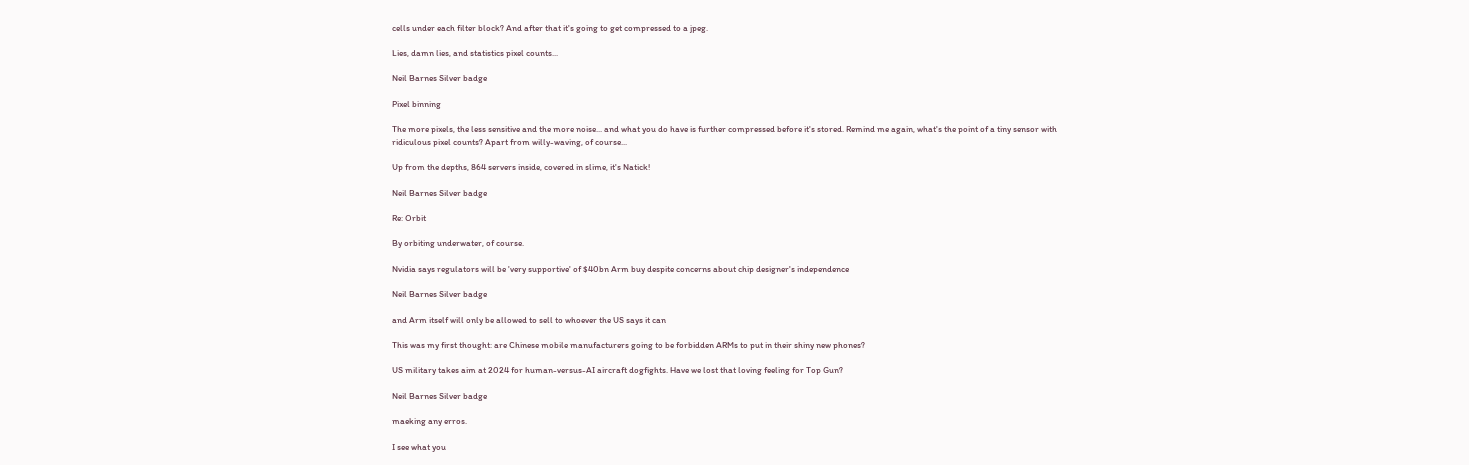cells under each filter block? And after that it's going to get compressed to a jpeg.

Lies, damn lies, and statistics pixel counts...

Neil Barnes Silver badge

Pixel binning

The more pixels, the less sensitive and the more noise... and what you do have is further compressed before it's stored. Remind me again, what's the point of a tiny sensor with ridiculous pixel counts? Apart from willy-waving, of course...

Up from the depths, 864 servers inside, covered in slime, it's Natick!

Neil Barnes Silver badge

Re: Orbit

By orbiting underwater, of course.

Nvidia says regulators will be 'very supportive' of $40bn Arm buy despite concerns about chip designer's independence

Neil Barnes Silver badge

and Arm itself will only be allowed to sell to whoever the US says it can

This was my first thought: are Chinese mobile manufacturers going to be forbidden ARMs to put in their shiny new phones?

US military takes aim at 2024 for human-versus-AI aircraft dogfights. Have we lost that loving feeling for Top Gun?

Neil Barnes Silver badge

maeking any erros.

I see what you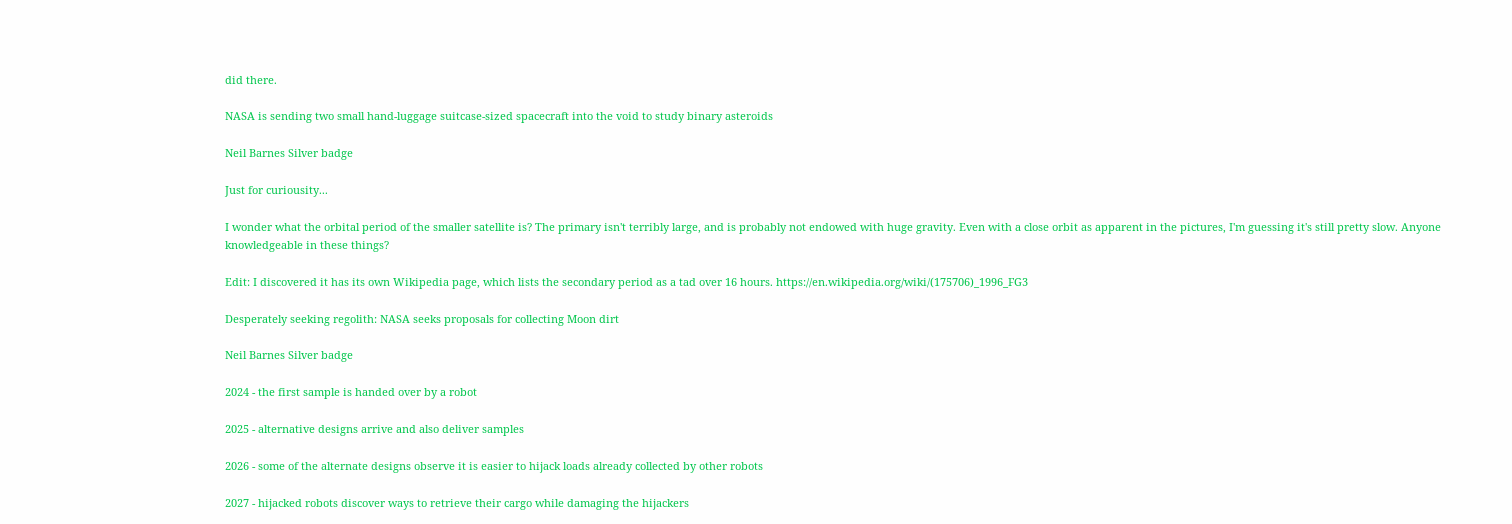did there.

NASA is sending two small hand-luggage suitcase-sized spacecraft into the void to study binary asteroids

Neil Barnes Silver badge

Just for curiousity...

I wonder what the orbital period of the smaller satellite is? The primary isn't terribly large, and is probably not endowed with huge gravity. Even with a close orbit as apparent in the pictures, I'm guessing it's still pretty slow. Anyone knowledgeable in these things?

Edit: I discovered it has its own Wikipedia page, which lists the secondary period as a tad over 16 hours. https://en.wikipedia.org/wiki/(175706)_1996_FG3

Desperately seeking regolith: NASA seeks proposals for collecting Moon dirt

Neil Barnes Silver badge

2024 - the first sample is handed over by a robot

2025 - alternative designs arrive and also deliver samples

2026 - some of the alternate designs observe it is easier to hijack loads already collected by other robots

2027 - hijacked robots discover ways to retrieve their cargo while damaging the hijackers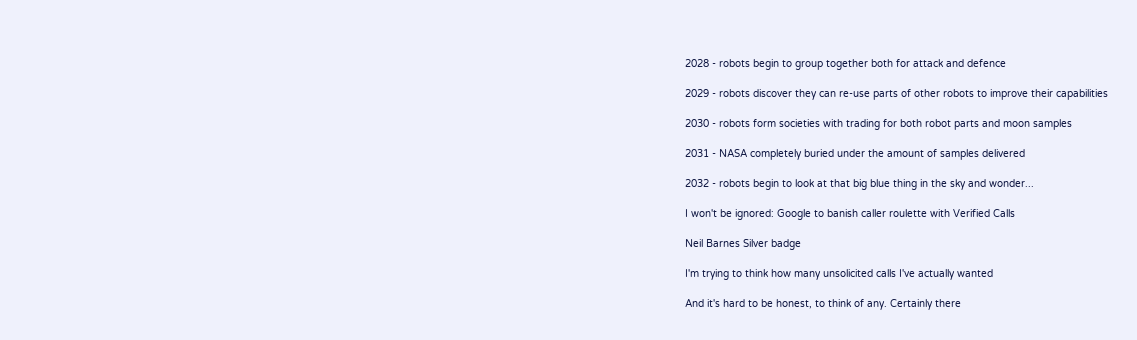2028 - robots begin to group together both for attack and defence

2029 - robots discover they can re-use parts of other robots to improve their capabilities

2030 - robots form societies with trading for both robot parts and moon samples

2031 - NASA completely buried under the amount of samples delivered

2032 - robots begin to look at that big blue thing in the sky and wonder...

I won't be ignored: Google to banish caller roulette with Verified Calls

Neil Barnes Silver badge

I'm trying to think how many unsolicited calls I've actually wanted

And it's hard to be honest, to think of any. Certainly there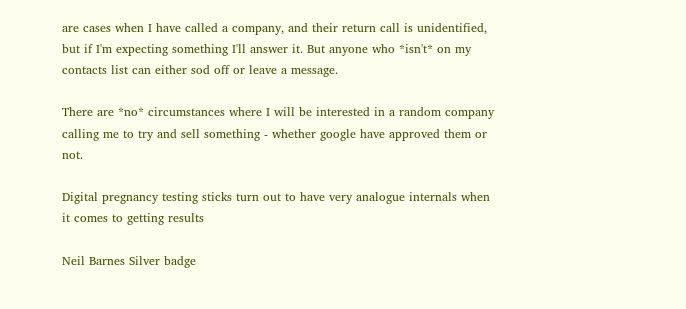are cases when I have called a company, and their return call is unidentified, but if I'm expecting something I'll answer it. But anyone who *isn't* on my contacts list can either sod off or leave a message.

There are *no* circumstances where I will be interested in a random company calling me to try and sell something - whether google have approved them or not.

Digital pregnancy testing sticks turn out to have very analogue internals when it comes to getting results

Neil Barnes Silver badge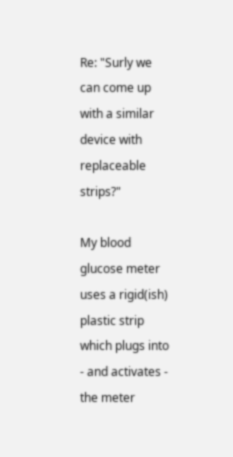Re: "Surly we can come up with a similar device with replaceable strips?"

My blood glucose meter uses a rigid(ish) plastic strip which plugs into - and activates - the meter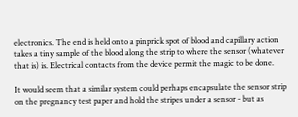electronics. The end is held onto a pinprick spot of blood and capillary action takes a tiny sample of the blood along the strip to where the sensor (whatever that is) is. Electrical contacts from the device permit the magic to be done.

It would seem that a similar system could perhaps encapsulate the sensor strip on the pregnancy test paper and hold the stripes under a sensor - but as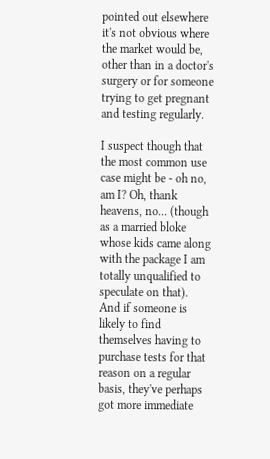pointed out elsewhere it's not obvious where the market would be, other than in a doctor's surgery or for someone trying to get pregnant and testing regularly.

I suspect though that the most common use case might be - oh no, am I? Oh, thank heavens, no... (though as a married bloke whose kids came along with the package I am totally unqualified to speculate on that). And if someone is likely to find themselves having to purchase tests for that reason on a regular basis, they've perhaps got more immediate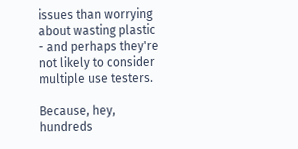issues than worrying about wasting plastic - and perhaps they're not likely to consider multiple use testers.

Because, hey, hundreds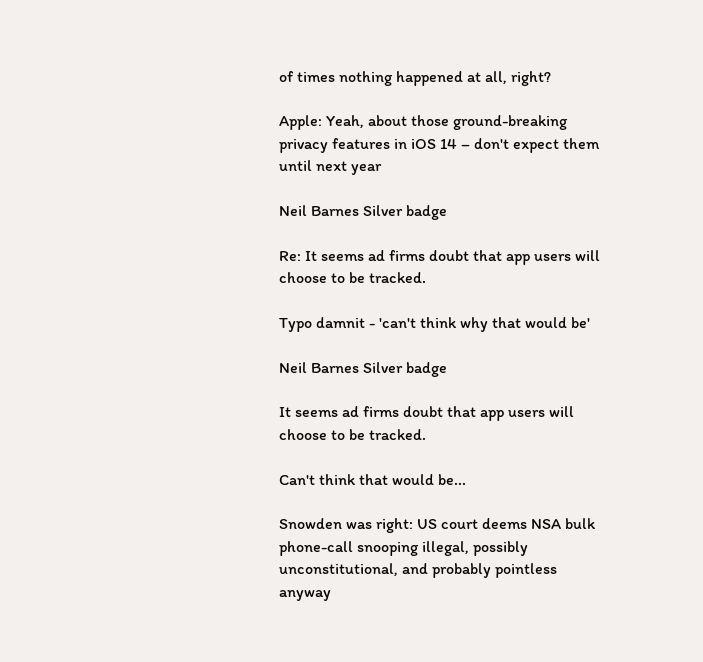of times nothing happened at all, right?

Apple: Yeah, about those ground-breaking privacy features in iOS 14 – don't expect them until next year

Neil Barnes Silver badge

Re: It seems ad firms doubt that app users will choose to be tracked.

Typo damnit - 'can't think why that would be'

Neil Barnes Silver badge

It seems ad firms doubt that app users will choose to be tracked.

Can't think that would be...

Snowden was right: US court deems NSA bulk phone-call snooping illegal, possibly unconstitutional, and probably pointless anyway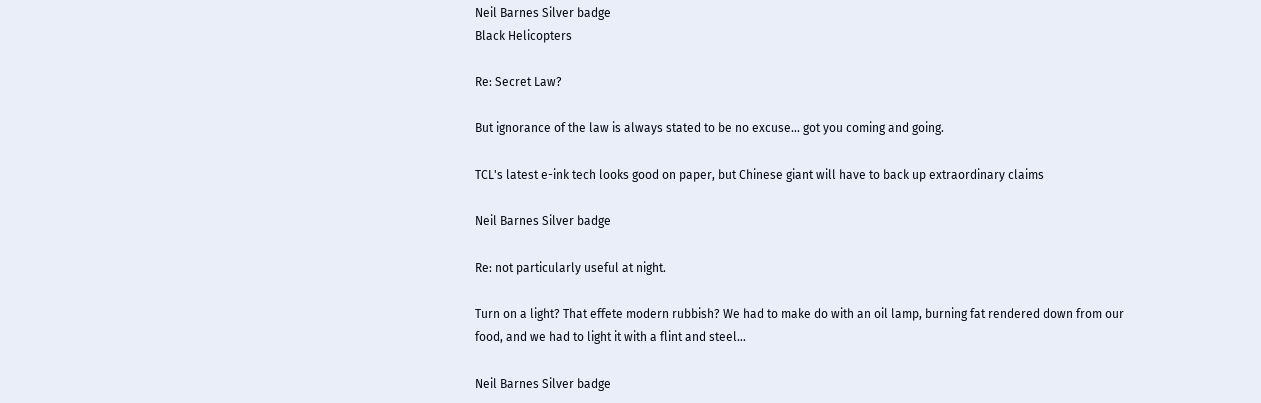Neil Barnes Silver badge
Black Helicopters

Re: Secret Law?

But ignorance of the law is always stated to be no excuse... got you coming and going.

TCL's latest e-ink tech looks good on paper, but Chinese giant will have to back up extraordinary claims

Neil Barnes Silver badge

Re: not particularly useful at night.

Turn on a light? That effete modern rubbish? We had to make do with an oil lamp, burning fat rendered down from our food, and we had to light it with a flint and steel...

Neil Barnes Silver badge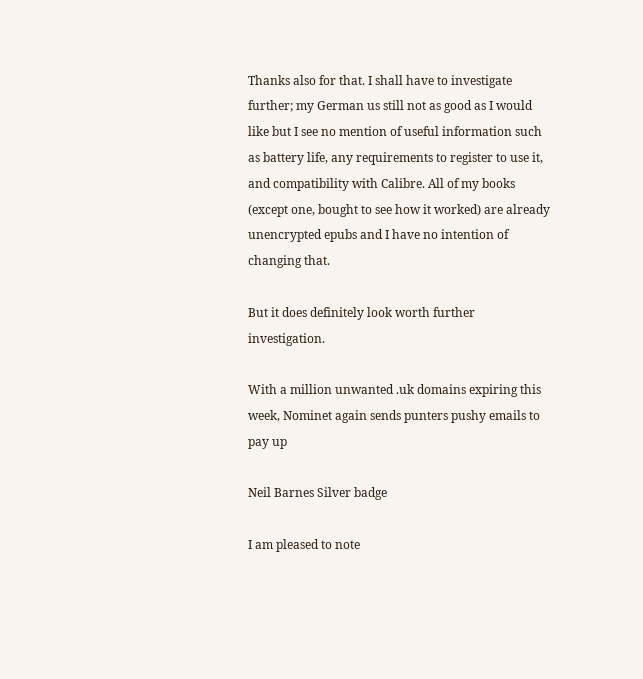Thanks also for that. I shall have to investigate further; my German us still not as good as I would like but I see no mention of useful information such as battery life, any requirements to register to use it, and compatibility with Calibre. All of my books (except one, bought to see how it worked) are already unencrypted epubs and I have no intention of changing that.

But it does definitely look worth further investigation.

With a million unwanted .uk domains expiring this week, Nominet again sends punters pushy emails to pay up

Neil Barnes Silver badge

I am pleased to note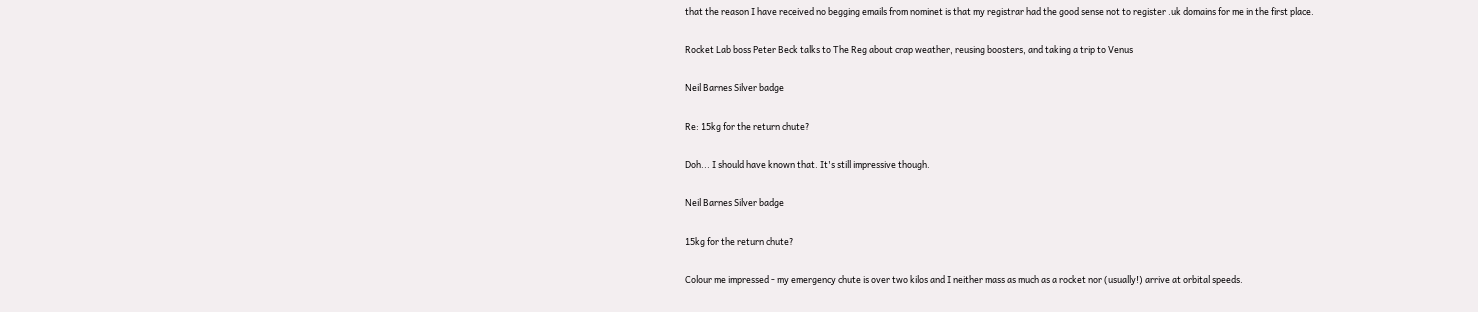that the reason I have received no begging emails from nominet is that my registrar had the good sense not to register .uk domains for me in the first place.

Rocket Lab boss Peter Beck talks to The Reg about crap weather, reusing boosters, and taking a trip to Venus

Neil Barnes Silver badge

Re: 15kg for the return chute?

Doh... I should have known that. It's still impressive though.

Neil Barnes Silver badge

15kg for the return chute?

Colour me impressed - my emergency chute is over two kilos and I neither mass as much as a rocket nor (usually!) arrive at orbital speeds.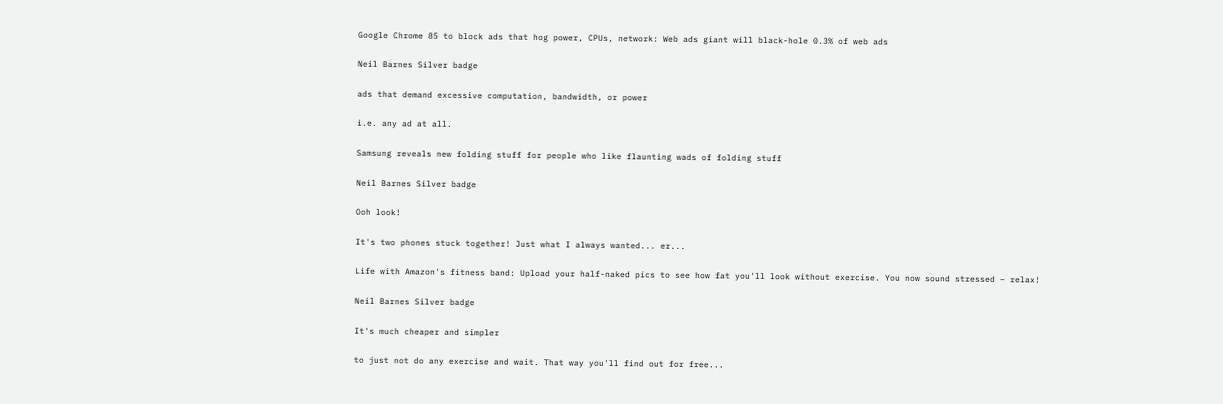Google Chrome 85 to block ads that hog power, CPUs, network: Web ads giant will black-hole 0.3% of web ads

Neil Barnes Silver badge

ads that demand excessive computation, bandwidth, or power

i.e. any ad at all.

Samsung reveals new folding stuff for people who like flaunting wads of folding stuff

Neil Barnes Silver badge

Ooh look!

It's two phones stuck together! Just what I always wanted... er...

Life with Amazon's fitness band: Upload your half-naked pics to see how fat you'll look without exercise. You now sound stressed – relax!

Neil Barnes Silver badge

It's much cheaper and simpler

to just not do any exercise and wait. That way you'll find out for free...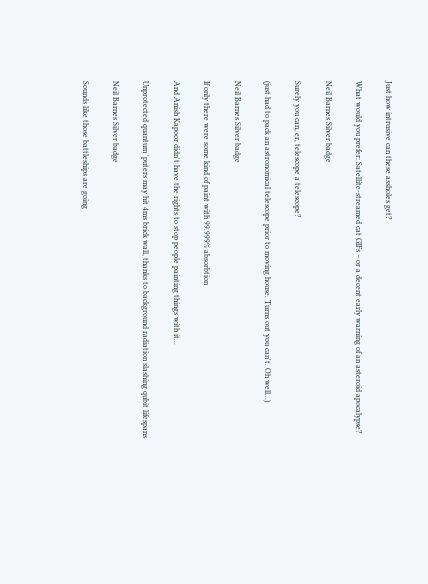Just how intrusive can these assholes get?

What would you prefer: Satellite-streamed cat GIFs – or a decent early warning of an asteroid apocalypse?

Neil Barnes Silver badge

Surely you can, er, telescope a telescope?

(just had to pack an astronomical telescope prior to moving house. Turns out you can't. Oh well...)

Neil Barnes Silver badge

If only there were some kind of paint with 99.999% absorbtion

And Anish Kapoor didn't have the rights to stop people painting things with it...

Unprotected quantum 'puters may hit 4ms brick wall, thanks to background radiation slashing qubit lifespans

Neil Barnes Silver badge

Sounds like those battleships are going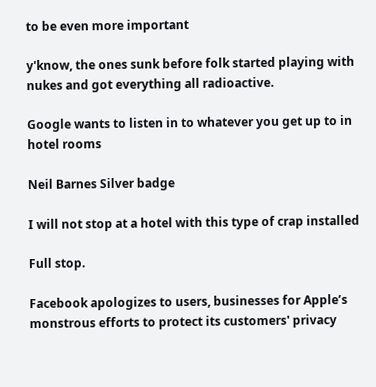to be even more important

y'know, the ones sunk before folk started playing with nukes and got everything all radioactive.

Google wants to listen in to whatever you get up to in hotel rooms

Neil Barnes Silver badge

I will not stop at a hotel with this type of crap installed

Full stop.

Facebook apologizes to users, businesses for Apple’s monstrous efforts to protect its customers' privacy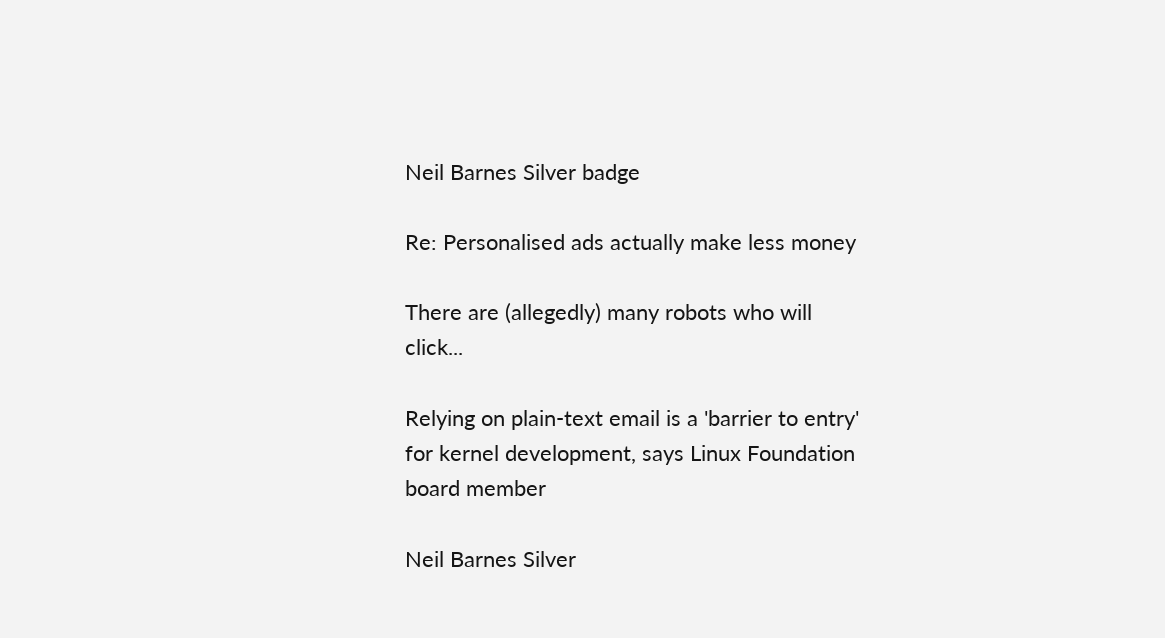Neil Barnes Silver badge

Re: Personalised ads actually make less money

There are (allegedly) many robots who will click...

Relying on plain-text email is a 'barrier to entry' for kernel development, says Linux Foundation board member

Neil Barnes Silver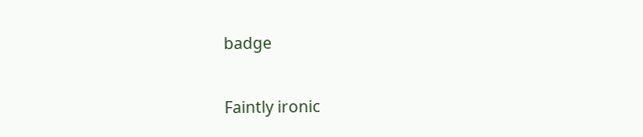badge

Faintly ironic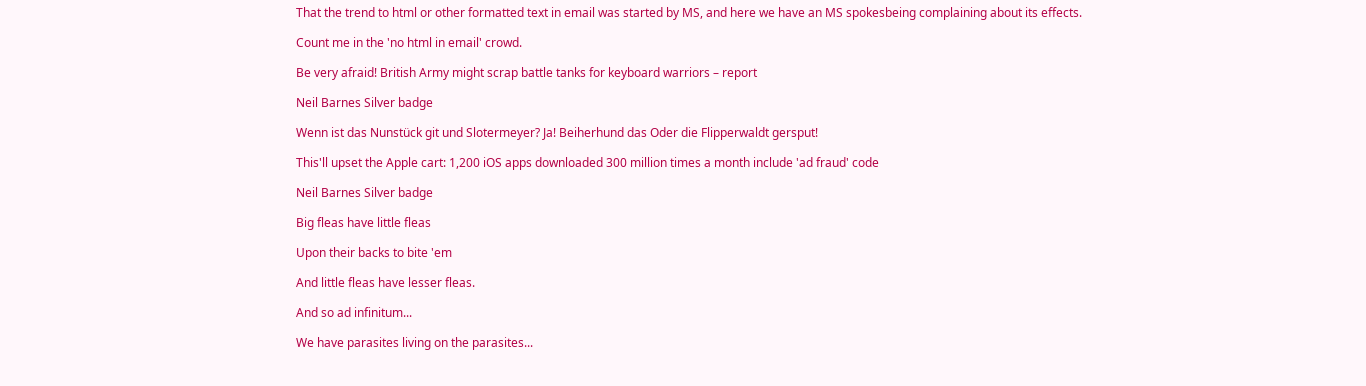That the trend to html or other formatted text in email was started by MS, and here we have an MS spokesbeing complaining about its effects.

Count me in the 'no html in email' crowd.

Be very afraid! British Army might scrap battle tanks for keyboard warriors – report

Neil Barnes Silver badge

Wenn ist das Nunstück git und Slotermeyer? Ja! Beiherhund das Oder die Flipperwaldt gersput!

This'll upset the Apple cart: 1,200 iOS apps downloaded 300 million times a month include 'ad fraud' code

Neil Barnes Silver badge

Big fleas have little fleas

Upon their backs to bite 'em

And little fleas have lesser fleas.

And so ad infinitum...

We have parasites living on the parasites...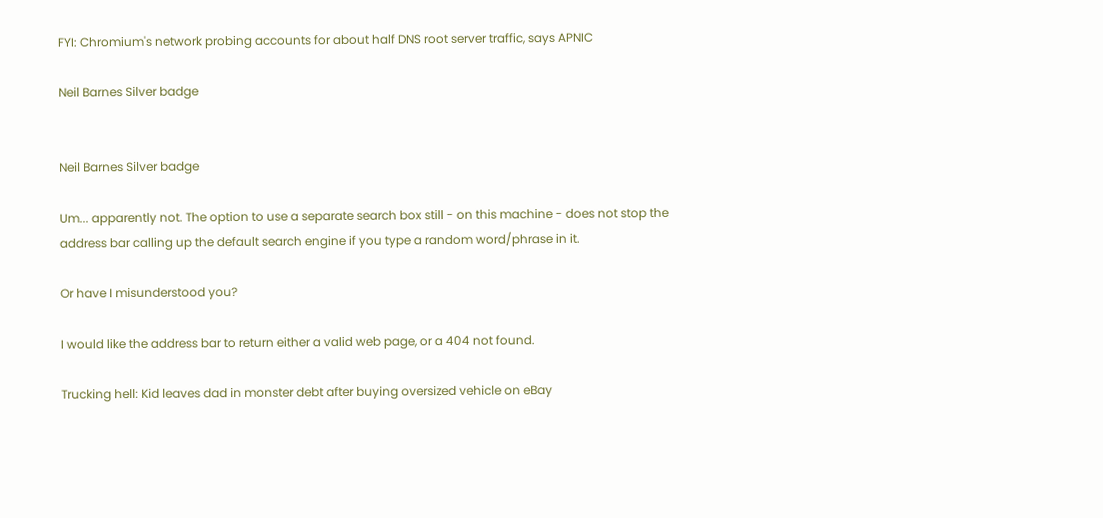FYI: Chromium's network probing accounts for about half DNS root server traffic, says APNIC

Neil Barnes Silver badge


Neil Barnes Silver badge

Um... apparently not. The option to use a separate search box still - on this machine - does not stop the address bar calling up the default search engine if you type a random word/phrase in it.

Or have I misunderstood you?

I would like the address bar to return either a valid web page, or a 404 not found.

Trucking hell: Kid leaves dad in monster debt after buying oversized vehicle on eBay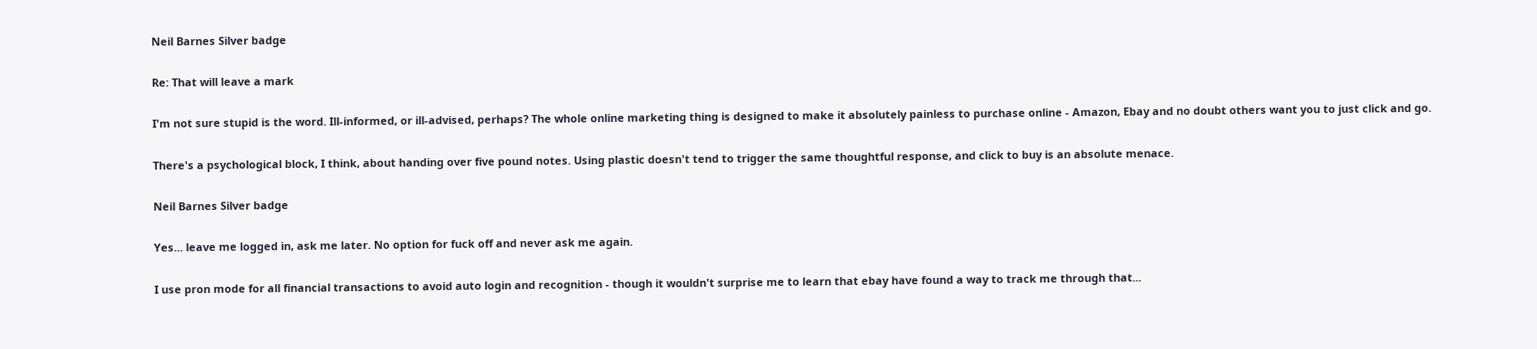Neil Barnes Silver badge

Re: That will leave a mark

I'm not sure stupid is the word. Ill-informed, or ill-advised, perhaps? The whole online marketing thing is designed to make it absolutely painless to purchase online - Amazon, Ebay and no doubt others want you to just click and go.

There's a psychological block, I think, about handing over five pound notes. Using plastic doesn't tend to trigger the same thoughtful response, and click to buy is an absolute menace.

Neil Barnes Silver badge

Yes... leave me logged in, ask me later. No option for fuck off and never ask me again.

I use pron mode for all financial transactions to avoid auto login and recognition - though it wouldn't surprise me to learn that ebay have found a way to track me through that...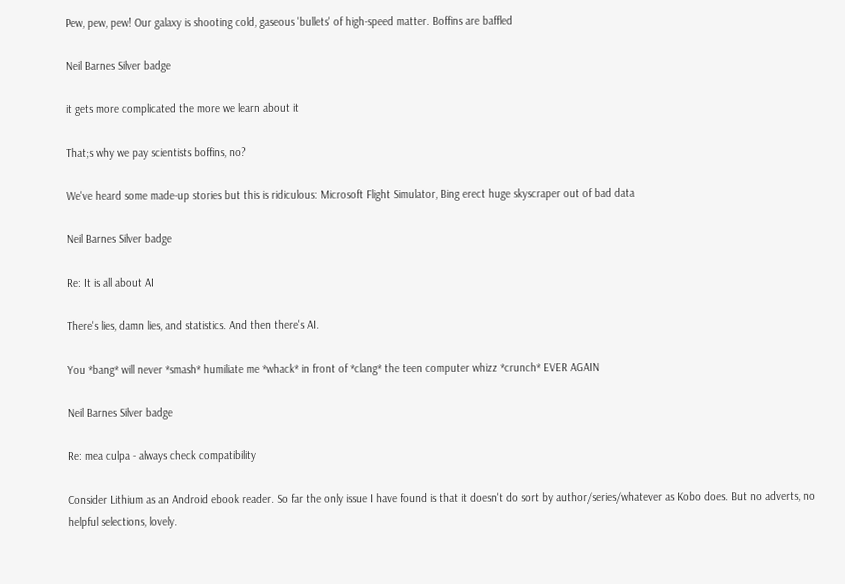Pew, pew, pew! Our galaxy is shooting cold, gaseous 'bullets' of high-speed matter. Boffins are baffled

Neil Barnes Silver badge

it gets more complicated the more we learn about it

That;s why we pay scientists boffins, no?

We've heard some made-up stories but this is ridiculous: Microsoft Flight Simulator, Bing erect huge skyscraper out of bad data

Neil Barnes Silver badge

Re: It is all about AI

There's lies, damn lies, and statistics. And then there's AI.

You *bang* will never *smash* humiliate me *whack* in front of *clang* the teen computer whizz *crunch* EVER AGAIN

Neil Barnes Silver badge

Re: mea culpa - always check compatibility

Consider Lithium as an Android ebook reader. So far the only issue I have found is that it doesn't do sort by author/series/whatever as Kobo does. But no adverts, no helpful selections, lovely.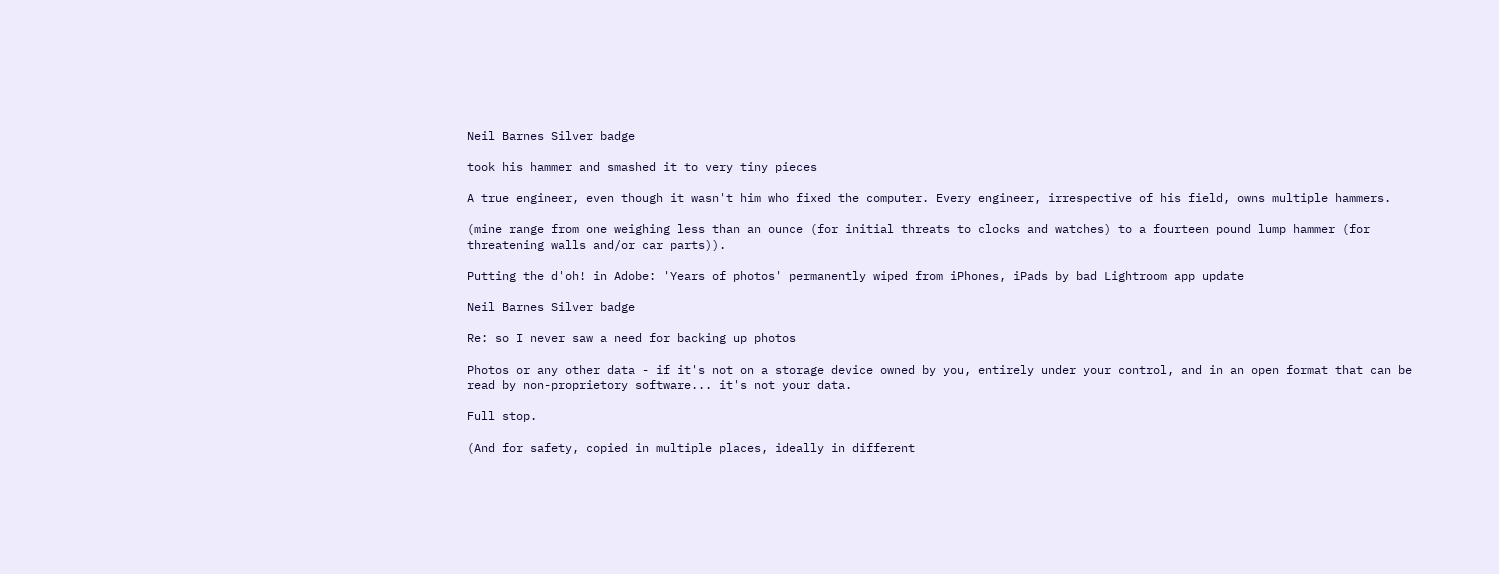Neil Barnes Silver badge

took his hammer and smashed it to very tiny pieces

A true engineer, even though it wasn't him who fixed the computer. Every engineer, irrespective of his field, owns multiple hammers.

(mine range from one weighing less than an ounce (for initial threats to clocks and watches) to a fourteen pound lump hammer (for threatening walls and/or car parts)).

Putting the d'oh! in Adobe: 'Years of photos' permanently wiped from iPhones, iPads by bad Lightroom app update

Neil Barnes Silver badge

Re: so I never saw a need for backing up photos

Photos or any other data - if it's not on a storage device owned by you, entirely under your control, and in an open format that can be read by non-proprietory software... it's not your data.

Full stop.

(And for safety, copied in multiple places, ideally in different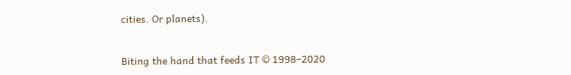cities. Or planets).


Biting the hand that feeds IT © 1998–2020